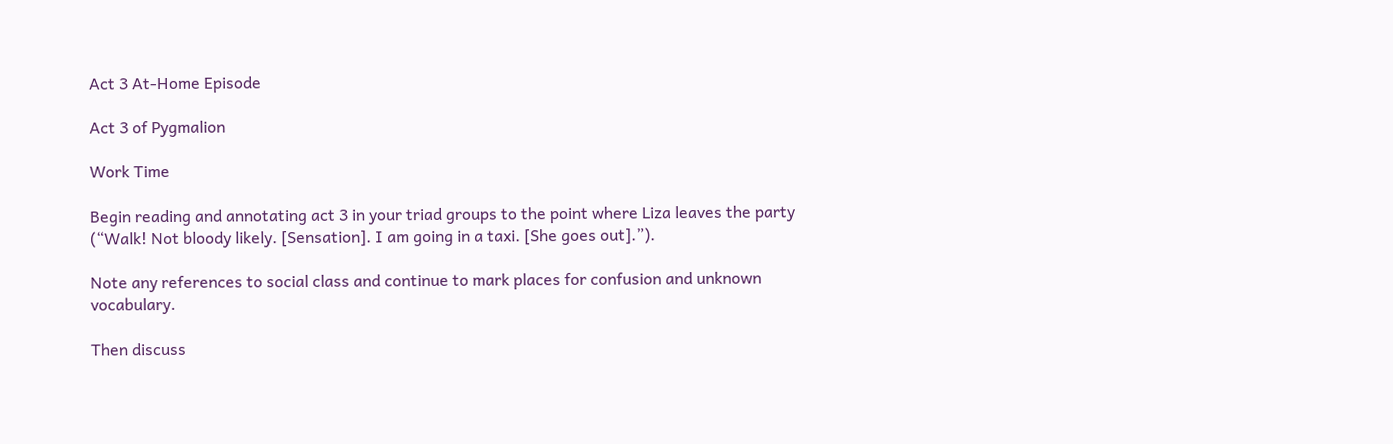Act 3 At-Home Episode

Act 3 of Pygmalion

Work Time

Begin reading and annotating act 3 in your triad groups to the point where Liza leaves the party (“Walk! Not bloody likely. [Sensation]. I am going in a taxi. [She goes out].”).

Note any references to social class and continue to mark places for confusion and unknown vocabulary.

Then discuss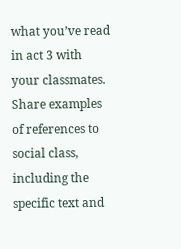what you’ve read in act 3 with your classmates. Share examples of references to social class, including the specific text and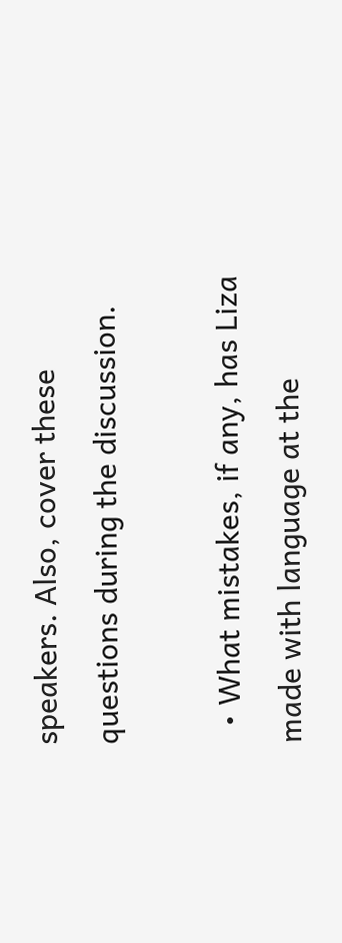speakers. Also, cover these questions during the discussion.

  • What mistakes, if any, has Liza made with language at the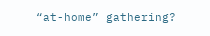“at-home” gathering?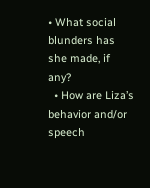• What social blunders has she made, if any?
  • How are Liza’s behavior and/or speech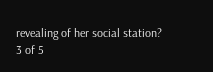revealing of her social station?
3 of 5